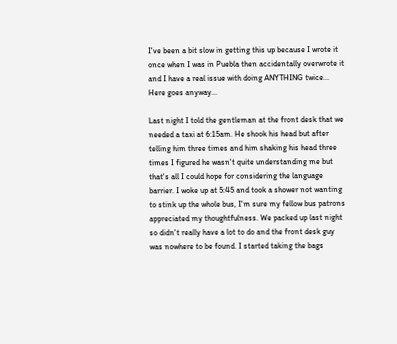I've been a bit slow in getting this up because I wrote it once when I was in Puebla then accidentally overwrote it and I have a real issue with doing ANYTHING twice... Here goes anyway...

Last night I told the gentleman at the front desk that we needed a taxi at 6:15am. He shook his head but after telling him three times and him shaking his head three times I figured he wasn't quite understanding me but that's all I could hope for considering the language barrier. I woke up at 5:45 and took a shower not wanting to stink up the whole bus, I'm sure my fellow bus patrons appreciated my thoughtfulness. We packed up last night so didn't really have a lot to do and the front desk guy was nowhere to be found. I started taking the bags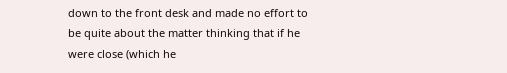down to the front desk and made no effort to be quite about the matter thinking that if he were close (which he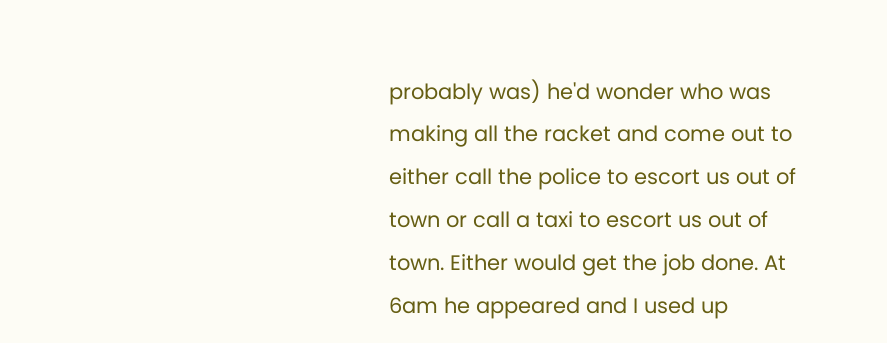probably was) he'd wonder who was making all the racket and come out to either call the police to escort us out of town or call a taxi to escort us out of town. Either would get the job done. At 6am he appeared and I used up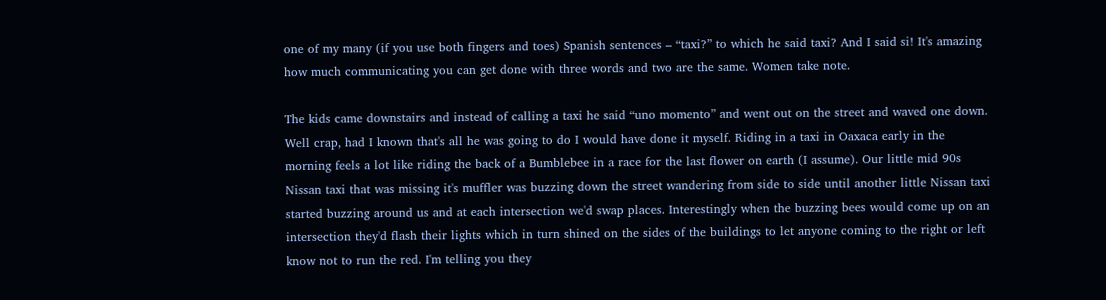one of my many (if you use both fingers and toes) Spanish sentences – “taxi?” to which he said taxi? And I said si! It's amazing how much communicating you can get done with three words and two are the same. Women take note.

The kids came downstairs and instead of calling a taxi he said “uno momento” and went out on the street and waved one down. Well crap, had I known that's all he was going to do I would have done it myself. Riding in a taxi in Oaxaca early in the morning feels a lot like riding the back of a Bumblebee in a race for the last flower on earth (I assume). Our little mid 90s Nissan taxi that was missing it's muffler was buzzing down the street wandering from side to side until another little Nissan taxi started buzzing around us and at each intersection we'd swap places. Interestingly when the buzzing bees would come up on an intersection they'd flash their lights which in turn shined on the sides of the buildings to let anyone coming to the right or left know not to run the red. I'm telling you they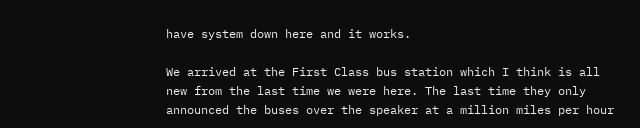have system down here and it works.

We arrived at the First Class bus station which I think is all new from the last time we were here. The last time they only announced the buses over the speaker at a million miles per hour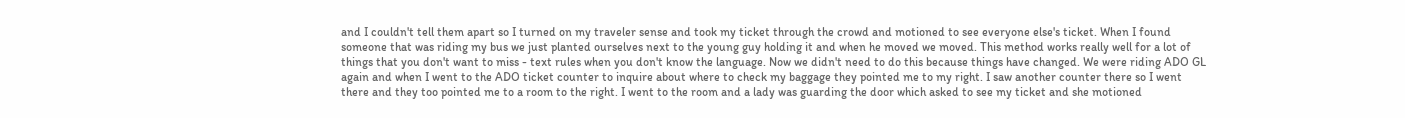and I couldn't tell them apart so I turned on my traveler sense and took my ticket through the crowd and motioned to see everyone else's ticket. When I found someone that was riding my bus we just planted ourselves next to the young guy holding it and when he moved we moved. This method works really well for a lot of things that you don't want to miss - text rules when you don't know the language. Now we didn't need to do this because things have changed. We were riding ADO GL again and when I went to the ADO ticket counter to inquire about where to check my baggage they pointed me to my right. I saw another counter there so I went there and they too pointed me to a room to the right. I went to the room and a lady was guarding the door which asked to see my ticket and she motioned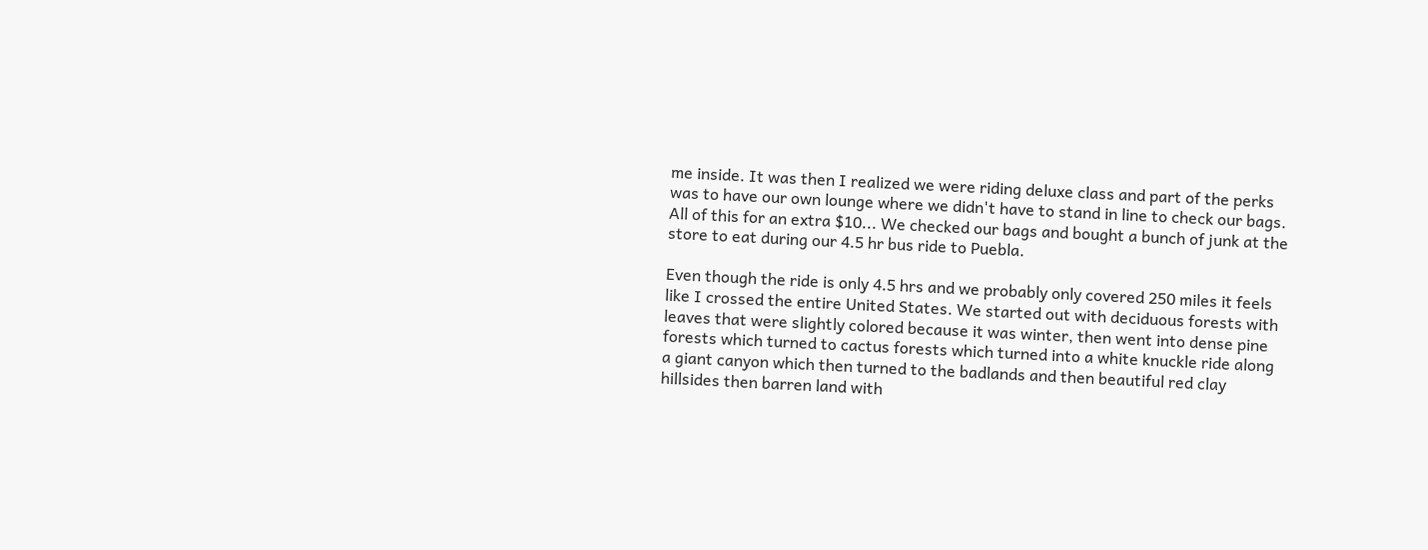me inside. It was then I realized we were riding deluxe class and part of the perks was to have our own lounge where we didn't have to stand in line to check our bags. All of this for an extra $10... We checked our bags and bought a bunch of junk at the store to eat during our 4.5 hr bus ride to Puebla.

Even though the ride is only 4.5 hrs and we probably only covered 250 miles it feels like I crossed the entire United States. We started out with deciduous forests with leaves that were slightly colored because it was winter, then went into dense pine forests which turned to cactus forests which turned into a white knuckle ride along a giant canyon which then turned to the badlands and then beautiful red clay hillsides then barren land with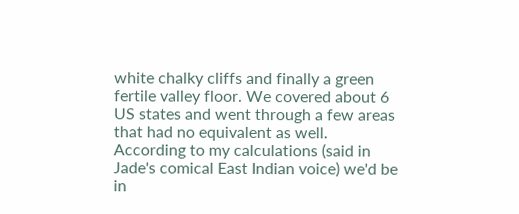white chalky cliffs and finally a green fertile valley floor. We covered about 6 US states and went through a few areas that had no equivalent as well. According to my calculations (said in Jade's comical East Indian voice) we'd be in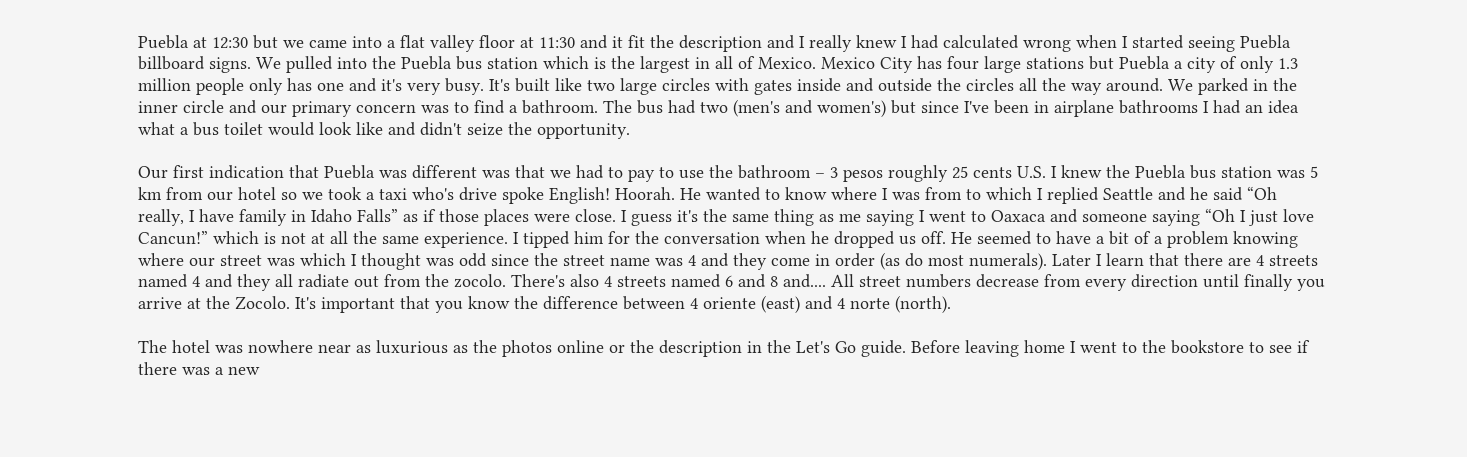Puebla at 12:30 but we came into a flat valley floor at 11:30 and it fit the description and I really knew I had calculated wrong when I started seeing Puebla billboard signs. We pulled into the Puebla bus station which is the largest in all of Mexico. Mexico City has four large stations but Puebla a city of only 1.3 million people only has one and it's very busy. It's built like two large circles with gates inside and outside the circles all the way around. We parked in the inner circle and our primary concern was to find a bathroom. The bus had two (men's and women's) but since I've been in airplane bathrooms I had an idea what a bus toilet would look like and didn't seize the opportunity.

Our first indication that Puebla was different was that we had to pay to use the bathroom – 3 pesos roughly 25 cents U.S. I knew the Puebla bus station was 5 km from our hotel so we took a taxi who's drive spoke English! Hoorah. He wanted to know where I was from to which I replied Seattle and he said “Oh really, I have family in Idaho Falls” as if those places were close. I guess it's the same thing as me saying I went to Oaxaca and someone saying “Oh I just love Cancun!” which is not at all the same experience. I tipped him for the conversation when he dropped us off. He seemed to have a bit of a problem knowing where our street was which I thought was odd since the street name was 4 and they come in order (as do most numerals). Later I learn that there are 4 streets named 4 and they all radiate out from the zocolo. There's also 4 streets named 6 and 8 and.... All street numbers decrease from every direction until finally you arrive at the Zocolo. It's important that you know the difference between 4 oriente (east) and 4 norte (north).

The hotel was nowhere near as luxurious as the photos online or the description in the Let's Go guide. Before leaving home I went to the bookstore to see if there was a new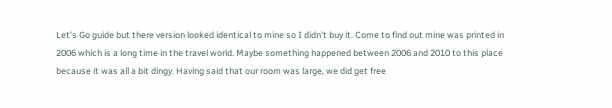Let's Go guide but there version looked identical to mine so I didn't buy it. Come to find out mine was printed in 2006 which is a long time in the travel world. Maybe something happened between 2006 and 2010 to this place because it was all a bit dingy. Having said that our room was large, we did get free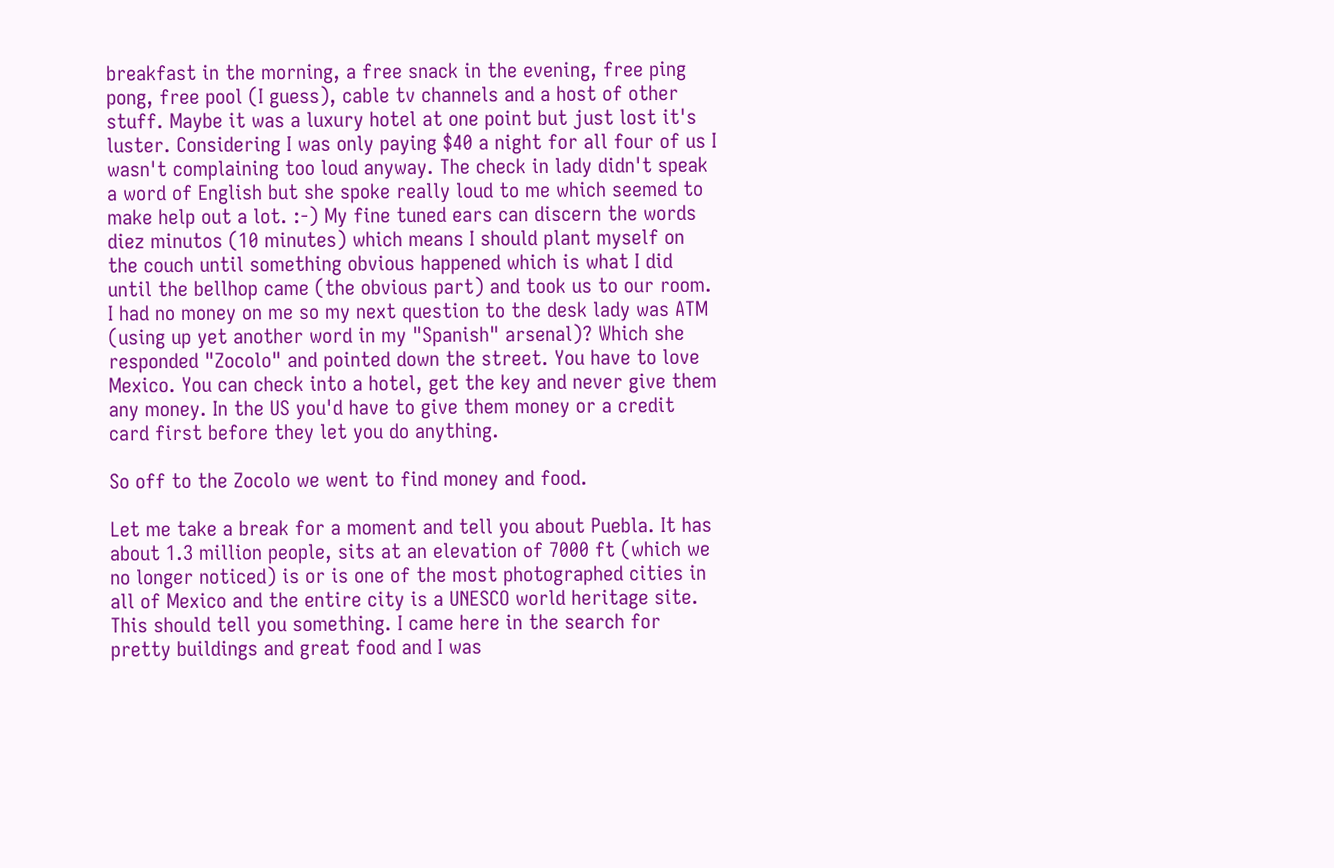breakfast in the morning, a free snack in the evening, free ping pong, free pool (I guess), cable tv channels and a host of other stuff. Maybe it was a luxury hotel at one point but just lost it's luster. Considering I was only paying $40 a night for all four of us I wasn't complaining too loud anyway. The check in lady didn't speak a word of English but she spoke really loud to me which seemed to make help out a lot. :-) My fine tuned ears can discern the words diez minutos (10 minutes) which means I should plant myself on the couch until something obvious happened which is what I did until the bellhop came (the obvious part) and took us to our room. I had no money on me so my next question to the desk lady was ATM (using up yet another word in my "Spanish" arsenal)? Which she responded "Zocolo" and pointed down the street. You have to love Mexico. You can check into a hotel, get the key and never give them any money. In the US you'd have to give them money or a credit card first before they let you do anything.

So off to the Zocolo we went to find money and food.

Let me take a break for a moment and tell you about Puebla. It has about 1.3 million people, sits at an elevation of 7000 ft (which we no longer noticed) is or is one of the most photographed cities in all of Mexico and the entire city is a UNESCO world heritage site. This should tell you something. I came here in the search for pretty buildings and great food and I was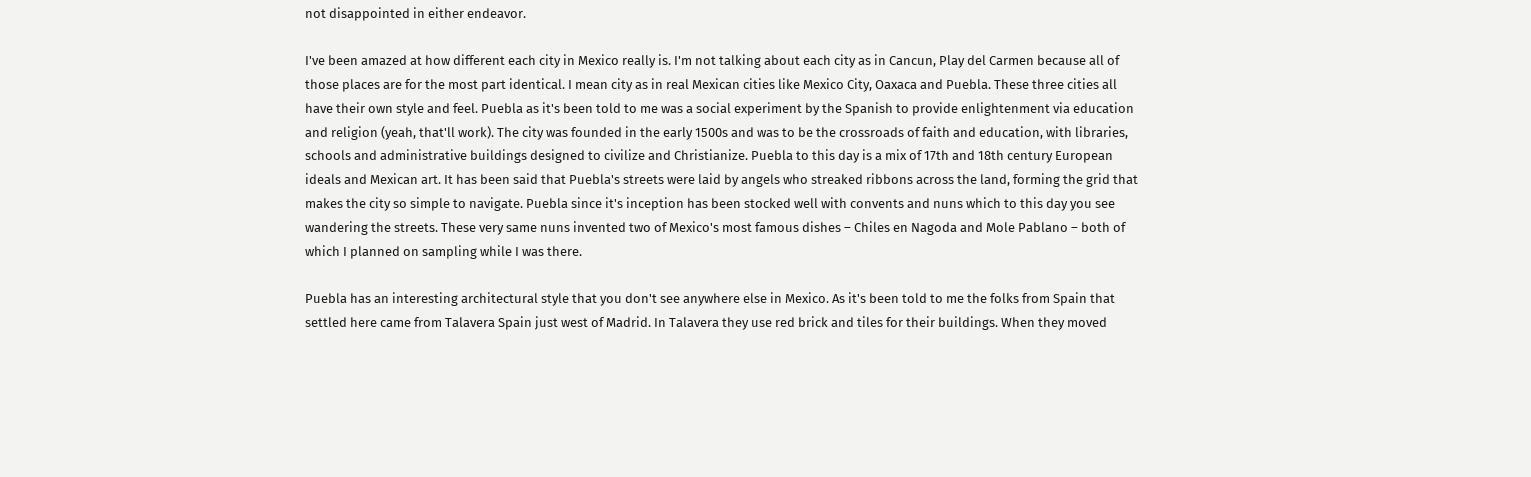not disappointed in either endeavor.

I've been amazed at how different each city in Mexico really is. I'm not talking about each city as in Cancun, Play del Carmen because all of those places are for the most part identical. I mean city as in real Mexican cities like Mexico City, Oaxaca and Puebla. These three cities all have their own style and feel. Puebla as it's been told to me was a social experiment by the Spanish to provide enlightenment via education and religion (yeah, that'll work). The city was founded in the early 1500s and was to be the crossroads of faith and education, with libraries, schools and administrative buildings designed to civilize and Christianize. Puebla to this day is a mix of 17th and 18th century European ideals and Mexican art. It has been said that Puebla's streets were laid by angels who streaked ribbons across the land, forming the grid that makes the city so simple to navigate. Puebla since it's inception has been stocked well with convents and nuns which to this day you see wandering the streets. These very same nuns invented two of Mexico's most famous dishes – Chiles en Nagoda and Mole Pablano – both of which I planned on sampling while I was there.

Puebla has an interesting architectural style that you don't see anywhere else in Mexico. As it's been told to me the folks from Spain that settled here came from Talavera Spain just west of Madrid. In Talavera they use red brick and tiles for their buildings. When they moved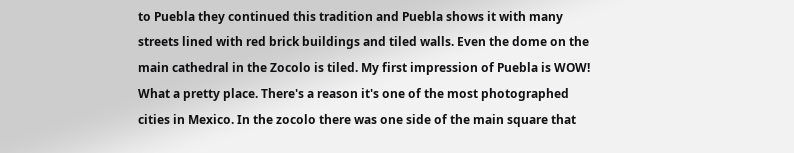to Puebla they continued this tradition and Puebla shows it with many streets lined with red brick buildings and tiled walls. Even the dome on the main cathedral in the Zocolo is tiled. My first impression of Puebla is WOW! What a pretty place. There's a reason it's one of the most photographed cities in Mexico. In the zocolo there was one side of the main square that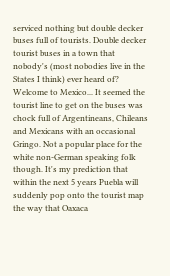serviced nothing but double decker buses full of tourists. Double decker tourist buses in a town that nobody's (most nobodies live in the States I think) ever heard of? Welcome to Mexico... It seemed the tourist line to get on the buses was chock full of Argentineans, Chileans and Mexicans with an occasional Gringo. Not a popular place for the white non-German speaking folk though. It's my prediction that within the next 5 years Puebla will suddenly pop onto the tourist map the way that Oaxaca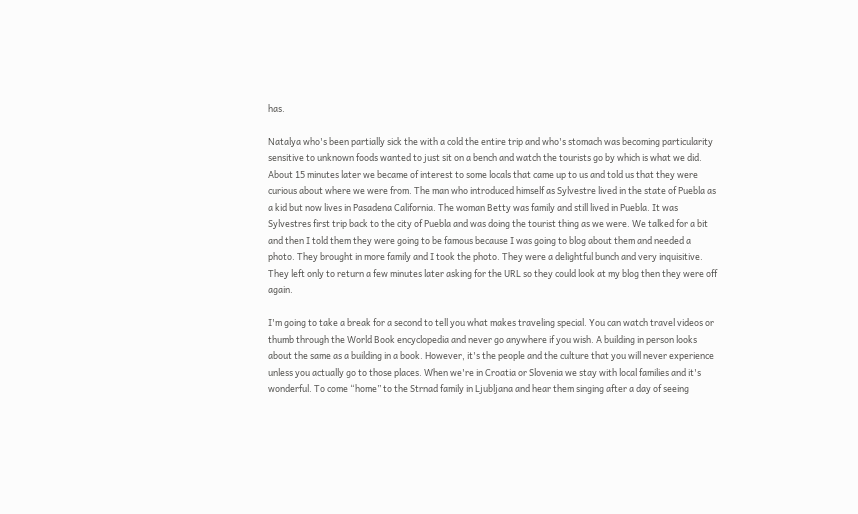has.

Natalya who's been partially sick the with a cold the entire trip and who's stomach was becoming particularity sensitive to unknown foods wanted to just sit on a bench and watch the tourists go by which is what we did. About 15 minutes later we became of interest to some locals that came up to us and told us that they were curious about where we were from. The man who introduced himself as Sylvestre lived in the state of Puebla as a kid but now lives in Pasadena California. The woman Betty was family and still lived in Puebla. It was Sylvestres first trip back to the city of Puebla and was doing the tourist thing as we were. We talked for a bit and then I told them they were going to be famous because I was going to blog about them and needed a photo. They brought in more family and I took the photo. They were a delightful bunch and very inquisitive. They left only to return a few minutes later asking for the URL so they could look at my blog then they were off again.

I'm going to take a break for a second to tell you what makes traveling special. You can watch travel videos or thumb through the World Book encyclopedia and never go anywhere if you wish. A building in person looks about the same as a building in a book. However, it's the people and the culture that you will never experience unless you actually go to those places. When we're in Croatia or Slovenia we stay with local families and it's wonderful. To come “home” to the Strnad family in Ljubljana and hear them singing after a day of seeing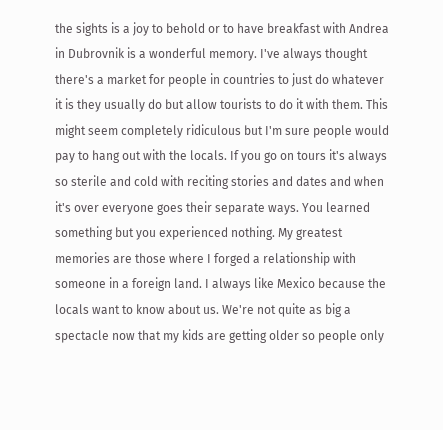the sights is a joy to behold or to have breakfast with Andrea in Dubrovnik is a wonderful memory. I've always thought there's a market for people in countries to just do whatever it is they usually do but allow tourists to do it with them. This might seem completely ridiculous but I'm sure people would pay to hang out with the locals. If you go on tours it's always so sterile and cold with reciting stories and dates and when it's over everyone goes their separate ways. You learned something but you experienced nothing. My greatest memories are those where I forged a relationship with someone in a foreign land. I always like Mexico because the locals want to know about us. We're not quite as big a spectacle now that my kids are getting older so people only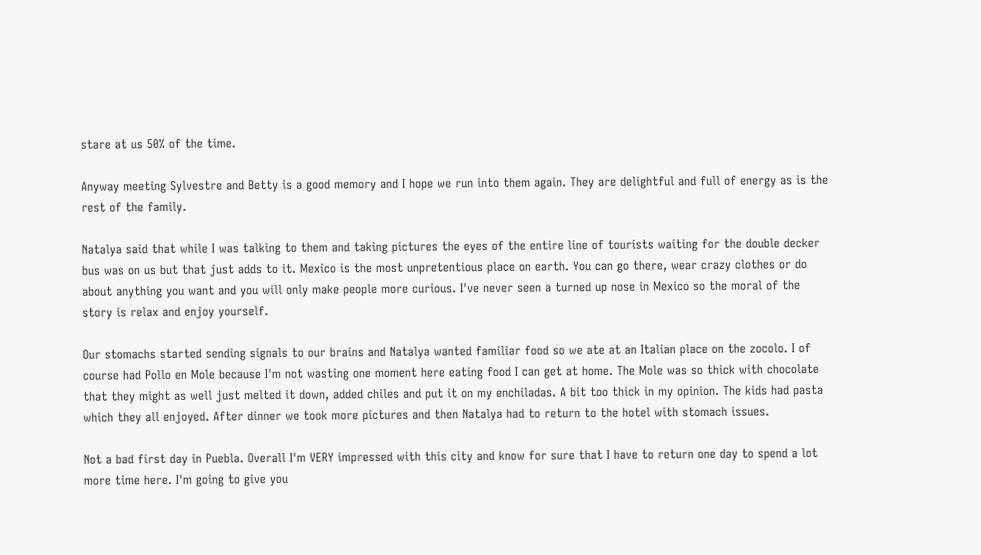stare at us 50% of the time.

Anyway meeting Sylvestre and Betty is a good memory and I hope we run into them again. They are delightful and full of energy as is the rest of the family.

Natalya said that while I was talking to them and taking pictures the eyes of the entire line of tourists waiting for the double decker bus was on us but that just adds to it. Mexico is the most unpretentious place on earth. You can go there, wear crazy clothes or do about anything you want and you will only make people more curious. I've never seen a turned up nose in Mexico so the moral of the story is relax and enjoy yourself.

Our stomachs started sending signals to our brains and Natalya wanted familiar food so we ate at an Italian place on the zocolo. I of course had Pollo en Mole because I'm not wasting one moment here eating food I can get at home. The Mole was so thick with chocolate that they might as well just melted it down, added chiles and put it on my enchiladas. A bit too thick in my opinion. The kids had pasta which they all enjoyed. After dinner we took more pictures and then Natalya had to return to the hotel with stomach issues.

Not a bad first day in Puebla. Overall I'm VERY impressed with this city and know for sure that I have to return one day to spend a lot more time here. I'm going to give you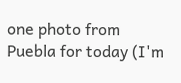one photo from Puebla for today (I'm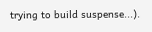trying to build suspense...).